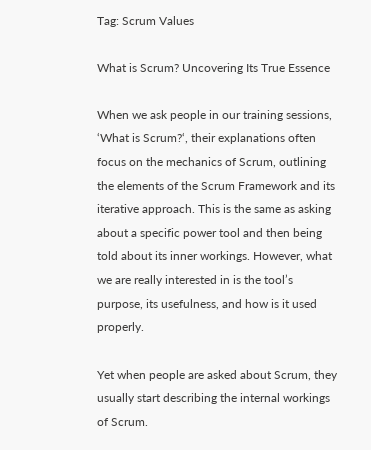Tag: Scrum Values

What is Scrum? Uncovering Its True Essence

When we ask people in our training sessions, ‘What is Scrum?‘, their explanations often focus on the mechanics of Scrum, outlining the elements of the Scrum Framework and its iterative approach. This is the same as asking about a specific power tool and then being told about its inner workings. However, what we are really interested in is the tool’s purpose, its usefulness, and how is it used properly.

Yet when people are asked about Scrum, they usually start describing the internal workings of Scrum.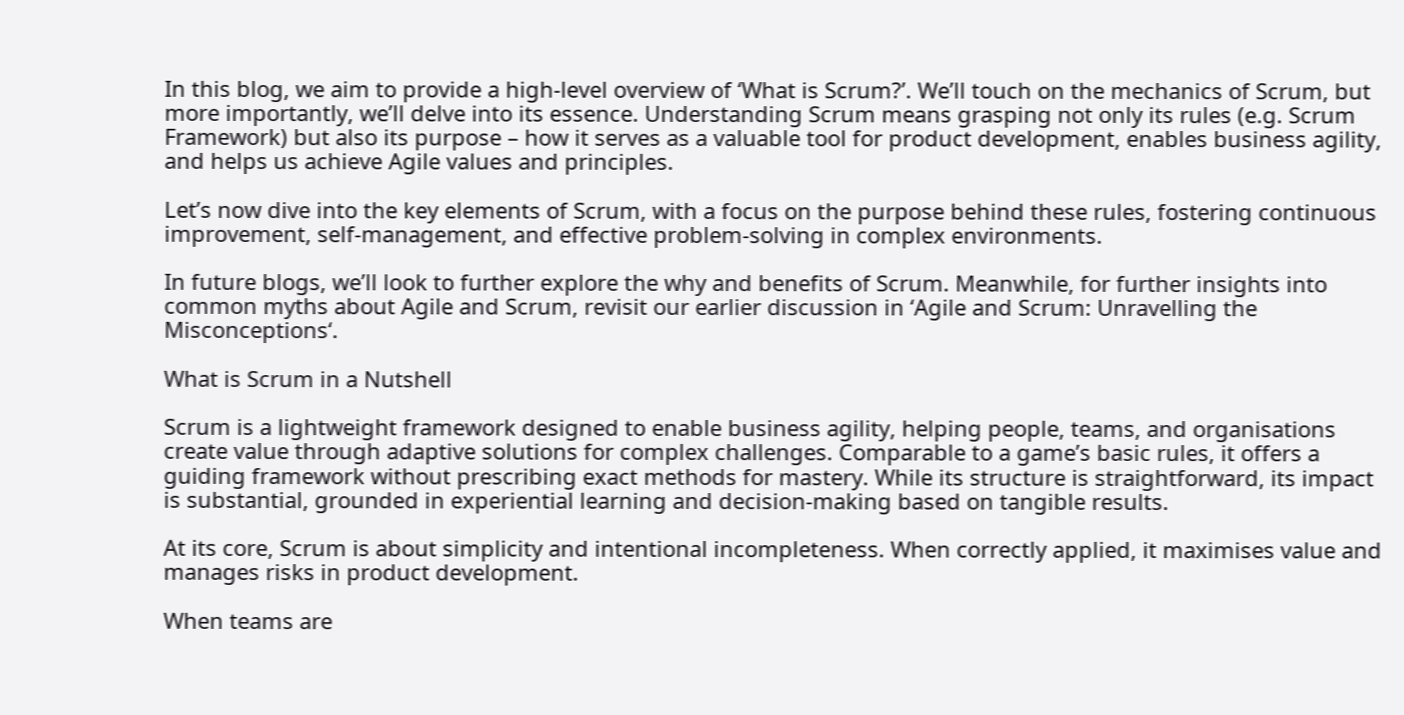In this blog, we aim to provide a high-level overview of ‘What is Scrum?’. We’ll touch on the mechanics of Scrum, but more importantly, we’ll delve into its essence. Understanding Scrum means grasping not only its rules (e.g. Scrum Framework) but also its purpose – how it serves as a valuable tool for product development, enables business agility, and helps us achieve Agile values and principles.

Let’s now dive into the key elements of Scrum, with a focus on the purpose behind these rules, fostering continuous improvement, self-management, and effective problem-solving in complex environments.

In future blogs, we’ll look to further explore the why and benefits of Scrum. Meanwhile, for further insights into common myths about Agile and Scrum, revisit our earlier discussion in ‘Agile and Scrum: Unravelling the Misconceptions‘.

What is Scrum in a Nutshell

Scrum is a lightweight framework designed to enable business agility, helping people, teams, and organisations create value through adaptive solutions for complex challenges. Comparable to a game’s basic rules, it offers a guiding framework without prescribing exact methods for mastery. While its structure is straightforward, its impact is substantial, grounded in experiential learning and decision-making based on tangible results.

At its core, Scrum is about simplicity and intentional incompleteness. When correctly applied, it maximises value and manages risks in product development.

When teams are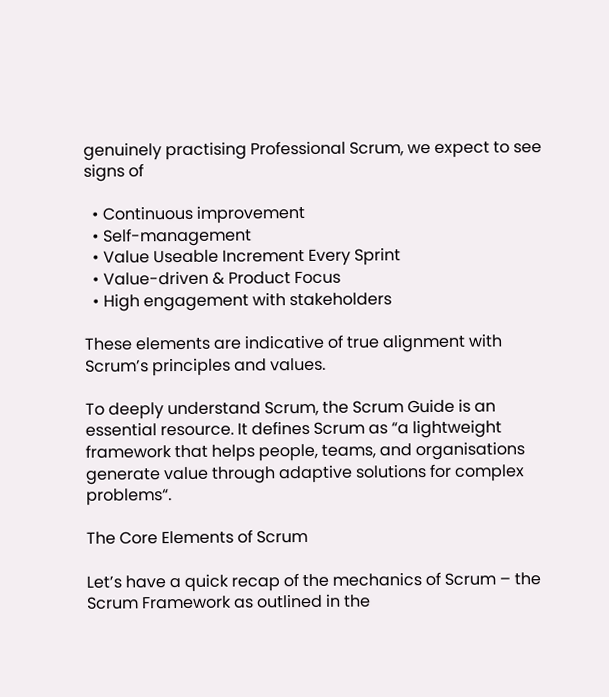genuinely practising Professional Scrum, we expect to see signs of

  • Continuous improvement
  • Self-management
  • Value Useable Increment Every Sprint
  • Value-driven & Product Focus
  • High engagement with stakeholders

These elements are indicative of true alignment with Scrum’s principles and values.

To deeply understand Scrum, the Scrum Guide is an essential resource. It defines Scrum as “a lightweight framework that helps people, teams, and organisations generate value through adaptive solutions for complex problems“.

The Core Elements of Scrum

Let’s have a quick recap of the mechanics of Scrum – the Scrum Framework as outlined in the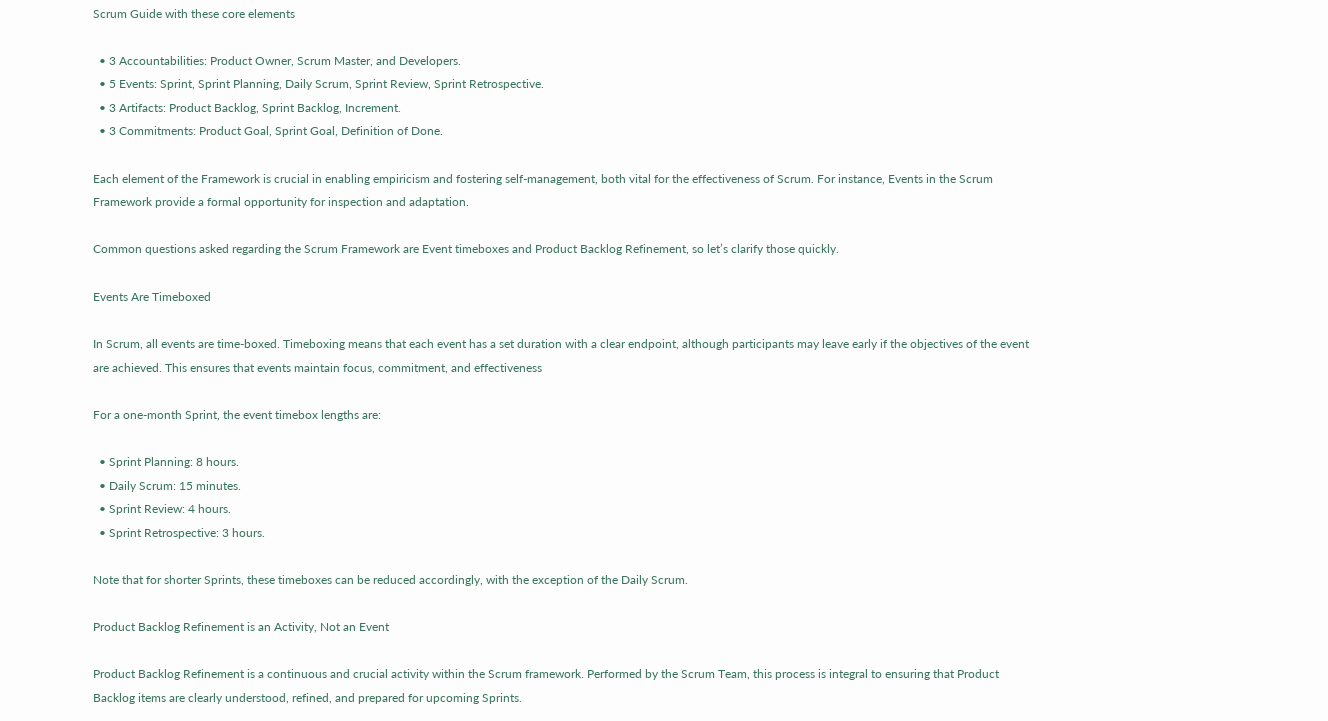Scrum Guide with these core elements

  • 3 Accountabilities: Product Owner, Scrum Master, and Developers.
  • 5 Events: Sprint, Sprint Planning, Daily Scrum, Sprint Review, Sprint Retrospective.
  • 3 Artifacts: Product Backlog, Sprint Backlog, Increment.
  • 3 Commitments: Product Goal, Sprint Goal, Definition of Done.

Each element of the Framework is crucial in enabling empiricism and fostering self-management, both vital for the effectiveness of Scrum. For instance, Events in the Scrum Framework provide a formal opportunity for inspection and adaptation.

Common questions asked regarding the Scrum Framework are Event timeboxes and Product Backlog Refinement, so let’s clarify those quickly.

Events Are Timeboxed

In Scrum, all events are time-boxed. Timeboxing means that each event has a set duration with a clear endpoint, although participants may leave early if the objectives of the event are achieved. This ensures that events maintain focus, commitment, and effectiveness

For a one-month Sprint, the event timebox lengths are:

  • Sprint Planning: 8 hours.
  • Daily Scrum: 15 minutes.
  • Sprint Review: 4 hours.
  • Sprint Retrospective: 3 hours.

Note that for shorter Sprints, these timeboxes can be reduced accordingly, with the exception of the Daily Scrum.

Product Backlog Refinement is an Activity, Not an Event

Product Backlog Refinement is a continuous and crucial activity within the Scrum framework. Performed by the Scrum Team, this process is integral to ensuring that Product Backlog items are clearly understood, refined, and prepared for upcoming Sprints.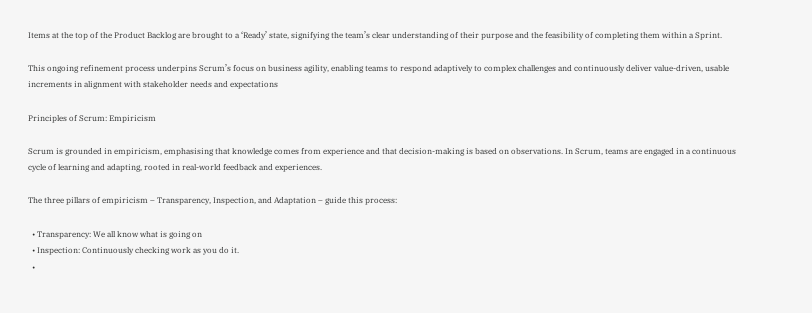Items at the top of the Product Backlog are brought to a ‘Ready’ state, signifying the team’s clear understanding of their purpose and the feasibility of completing them within a Sprint.

This ongoing refinement process underpins Scrum’s focus on business agility, enabling teams to respond adaptively to complex challenges and continuously deliver value-driven, usable increments in alignment with stakeholder needs and expectations

Principles of Scrum: Empiricism

Scrum is grounded in empiricism, emphasising that knowledge comes from experience and that decision-making is based on observations. In Scrum, teams are engaged in a continuous cycle of learning and adapting, rooted in real-world feedback and experiences.

The three pillars of empiricism – Transparency, Inspection, and Adaptation – guide this process:

  • Transparency: We all know what is going on
  • Inspection: Continuously checking work as you do it.
  •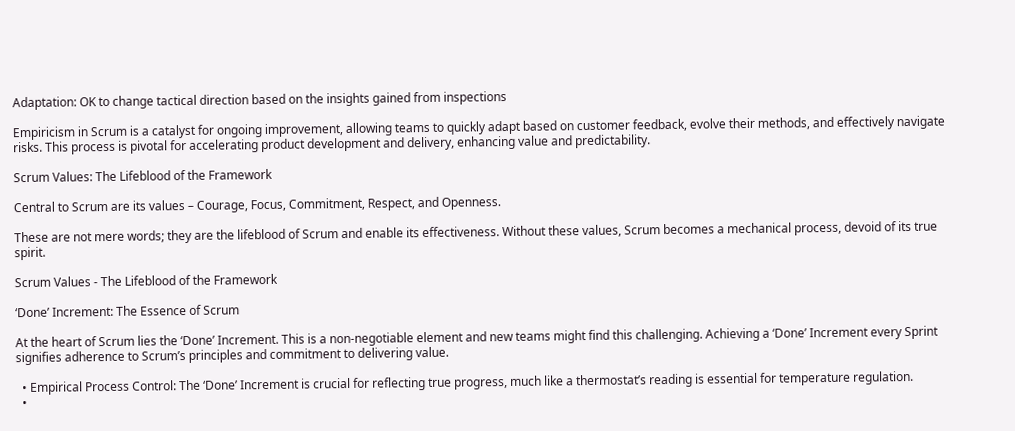Adaptation: OK to change tactical direction based on the insights gained from inspections

Empiricism in Scrum is a catalyst for ongoing improvement, allowing teams to quickly adapt based on customer feedback, evolve their methods, and effectively navigate risks. This process is pivotal for accelerating product development and delivery, enhancing value and predictability.

Scrum Values: The Lifeblood of the Framework

Central to Scrum are its values – Courage, Focus, Commitment, Respect, and Openness.

These are not mere words; they are the lifeblood of Scrum and enable its effectiveness. Without these values, Scrum becomes a mechanical process, devoid of its true spirit.

Scrum Values - The Lifeblood of the Framework

‘Done’ Increment: The Essence of Scrum

At the heart of Scrum lies the ‘Done’ Increment. This is a non-negotiable element and new teams might find this challenging. Achieving a ‘Done’ Increment every Sprint signifies adherence to Scrum’s principles and commitment to delivering value.

  • Empirical Process Control: The ‘Done’ Increment is crucial for reflecting true progress, much like a thermostat’s reading is essential for temperature regulation.
  •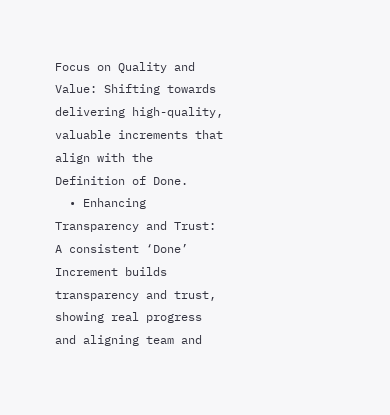Focus on Quality and Value: Shifting towards delivering high-quality, valuable increments that align with the Definition of Done.
  • Enhancing Transparency and Trust: A consistent ‘Done’ Increment builds transparency and trust, showing real progress and aligning team and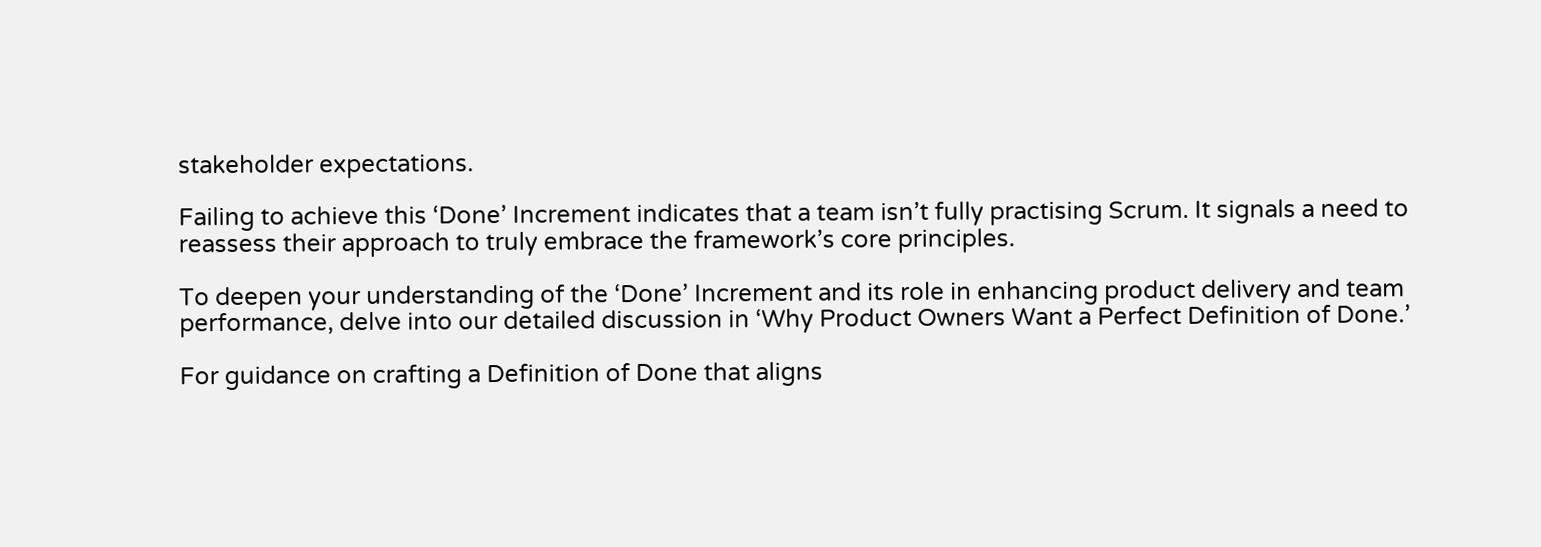stakeholder expectations.

Failing to achieve this ‘Done’ Increment indicates that a team isn’t fully practising Scrum. It signals a need to reassess their approach to truly embrace the framework’s core principles.

To deepen your understanding of the ‘Done’ Increment and its role in enhancing product delivery and team performance, delve into our detailed discussion in ‘Why Product Owners Want a Perfect Definition of Done.’

For guidance on crafting a Definition of Done that aligns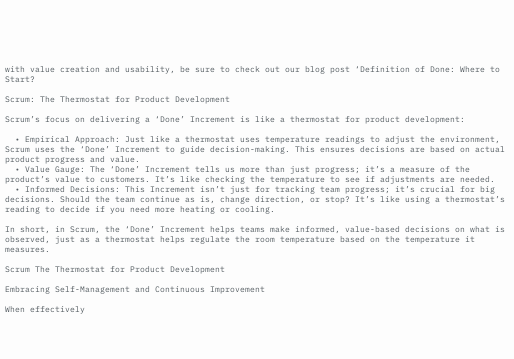with value creation and usability, be sure to check out our blog post ‘Definition of Done: Where to Start?

Scrum: The Thermostat for Product Development

Scrum’s focus on delivering a ‘Done’ Increment is like a thermostat for product development:

  • Empirical Approach: Just like a thermostat uses temperature readings to adjust the environment, Scrum uses the ‘Done’ Increment to guide decision-making. This ensures decisions are based on actual product progress and value.
  • Value Gauge: The ‘Done’ Increment tells us more than just progress; it’s a measure of the product’s value to customers. It’s like checking the temperature to see if adjustments are needed.
  • Informed Decisions: This Increment isn’t just for tracking team progress; it’s crucial for big decisions. Should the team continue as is, change direction, or stop? It’s like using a thermostat’s reading to decide if you need more heating or cooling.

In short, in Scrum, the ‘Done’ Increment helps teams make informed, value-based decisions on what is observed, just as a thermostat helps regulate the room temperature based on the temperature it measures.

Scrum The Thermostat for Product Development

Embracing Self-Management and Continuous Improvement

When effectively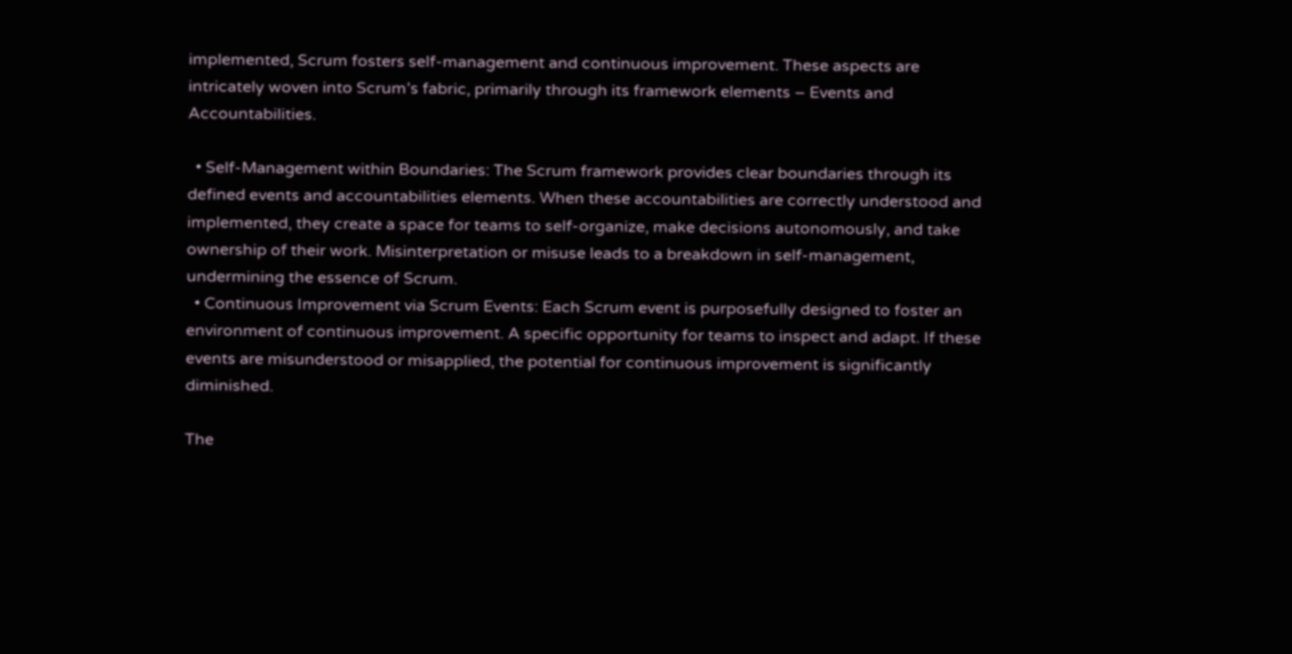implemented, Scrum fosters self-management and continuous improvement. These aspects are intricately woven into Scrum’s fabric, primarily through its framework elements – Events and Accountabilities.

  • Self-Management within Boundaries: The Scrum framework provides clear boundaries through its defined events and accountabilities elements. When these accountabilities are correctly understood and implemented, they create a space for teams to self-organize, make decisions autonomously, and take ownership of their work. Misinterpretation or misuse leads to a breakdown in self-management, undermining the essence of Scrum.
  • Continuous Improvement via Scrum Events: Each Scrum event is purposefully designed to foster an environment of continuous improvement. A specific opportunity for teams to inspect and adapt. If these events are misunderstood or misapplied, the potential for continuous improvement is significantly diminished.

The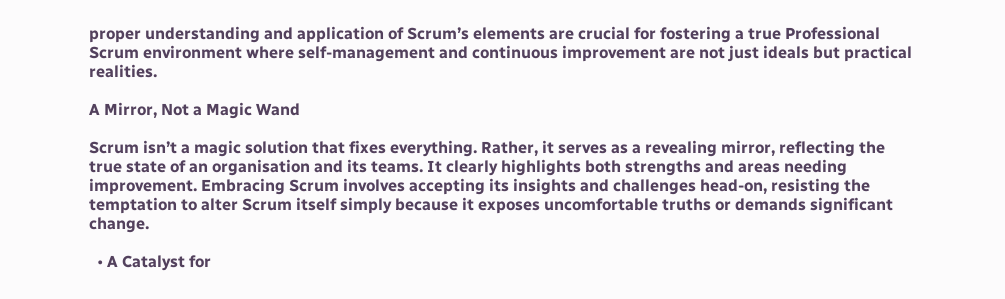proper understanding and application of Scrum’s elements are crucial for fostering a true Professional Scrum environment where self-management and continuous improvement are not just ideals but practical realities.

A Mirror, Not a Magic Wand

Scrum isn’t a magic solution that fixes everything. Rather, it serves as a revealing mirror, reflecting the true state of an organisation and its teams. It clearly highlights both strengths and areas needing improvement. Embracing Scrum involves accepting its insights and challenges head-on, resisting the temptation to alter Scrum itself simply because it exposes uncomfortable truths or demands significant change.

  • A Catalyst for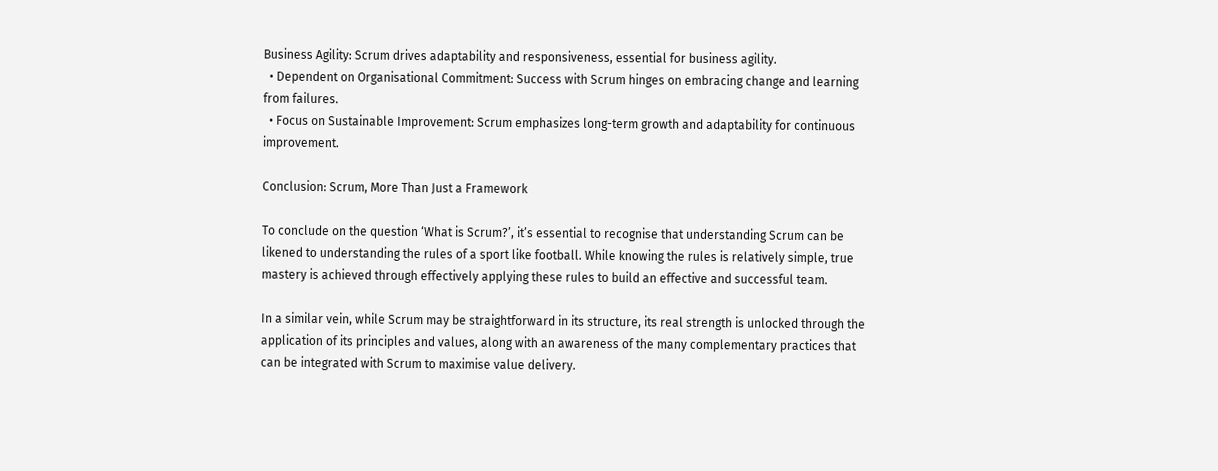Business Agility: Scrum drives adaptability and responsiveness, essential for business agility.
  • Dependent on Organisational Commitment: Success with Scrum hinges on embracing change and learning from failures.
  • Focus on Sustainable Improvement: Scrum emphasizes long-term growth and adaptability for continuous improvement.

Conclusion: Scrum, More Than Just a Framework

To conclude on the question ‘What is Scrum?’, it’s essential to recognise that understanding Scrum can be likened to understanding the rules of a sport like football. While knowing the rules is relatively simple, true mastery is achieved through effectively applying these rules to build an effective and successful team.

In a similar vein, while Scrum may be straightforward in its structure, its real strength is unlocked through the application of its principles and values, along with an awareness of the many complementary practices that can be integrated with Scrum to maximise value delivery.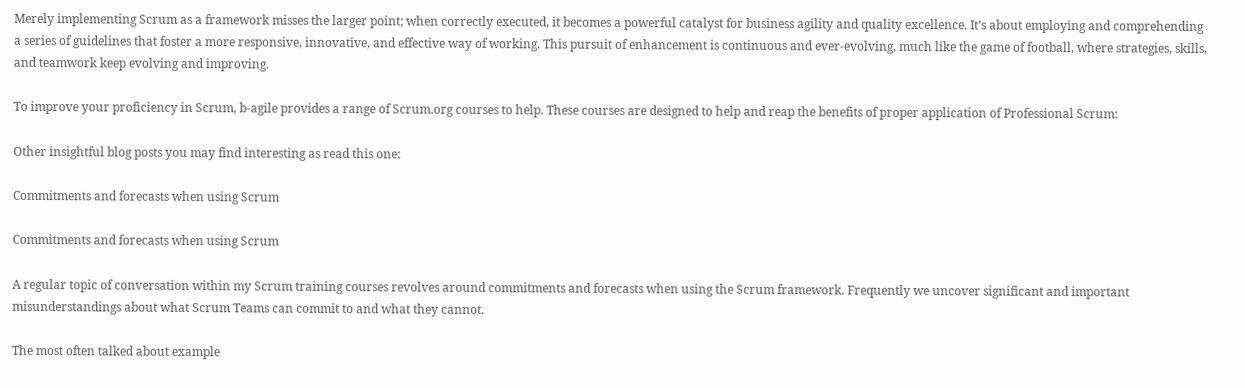Merely implementing Scrum as a framework misses the larger point; when correctly executed, it becomes a powerful catalyst for business agility and quality excellence. It’s about employing and comprehending a series of guidelines that foster a more responsive, innovative, and effective way of working. This pursuit of enhancement is continuous and ever-evolving, much like the game of football, where strategies, skills, and teamwork keep evolving and improving.

To improve your proficiency in Scrum, b-agile provides a range of Scrum.org courses to help. These courses are designed to help and reap the benefits of proper application of Professional Scrum:

Other insightful blog posts you may find interesting as read this one:

Commitments and forecasts when using Scrum

Commitments and forecasts when using Scrum

A regular topic of conversation within my Scrum training courses revolves around commitments and forecasts when using the Scrum framework. Frequently we uncover significant and important misunderstandings about what Scrum Teams can commit to and what they cannot.

The most often talked about example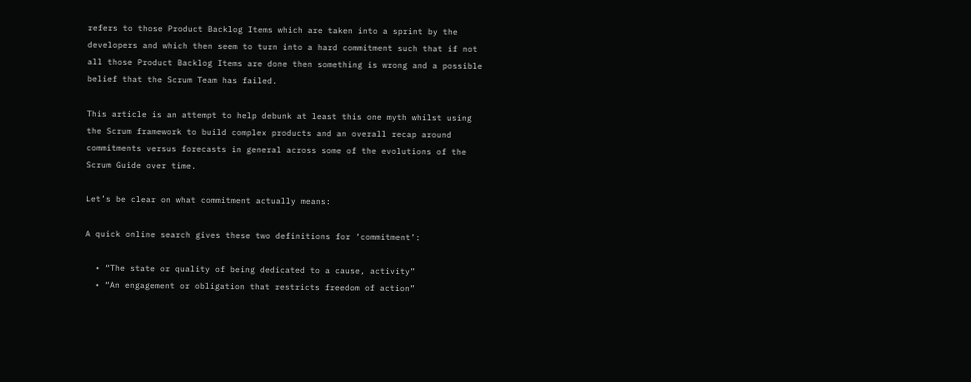refers to those Product Backlog Items which are taken into a sprint by the developers and which then seem to turn into a hard commitment such that if not all those Product Backlog Items are done then something is wrong and a possible belief that the Scrum Team has failed.

This article is an attempt to help debunk at least this one myth whilst using the Scrum framework to build complex products and an overall recap around commitments versus forecasts in general across some of the evolutions of the Scrum Guide over time.

Let’s be clear on what commitment actually means:

A quick online search gives these two definitions for ‘commitment’:

  • “The state or quality of being dedicated to a cause, activity”
  • “An engagement or obligation that restricts freedom of action”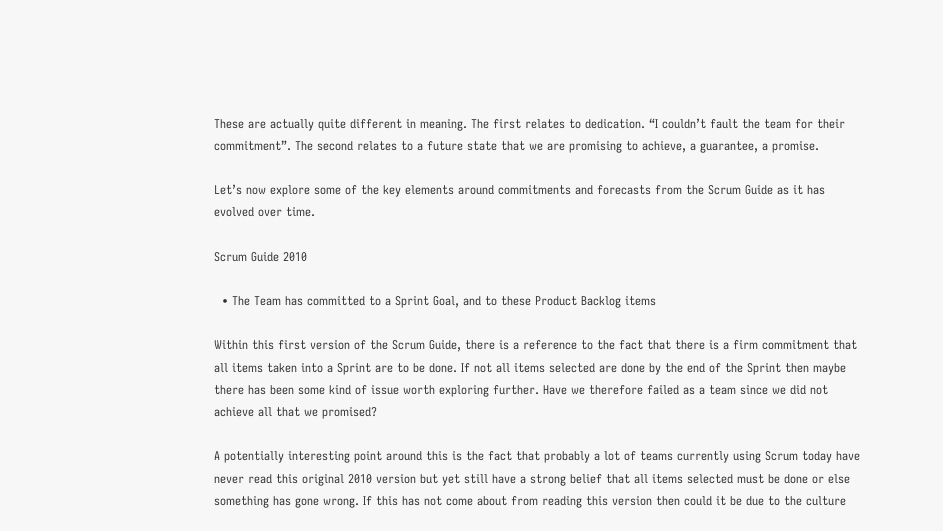These are actually quite different in meaning. The first relates to dedication. “I couldn’t fault the team for their commitment”. The second relates to a future state that we are promising to achieve, a guarantee, a promise.

Let’s now explore some of the key elements around commitments and forecasts from the Scrum Guide as it has evolved over time.

Scrum Guide 2010

  • The Team has committed to a Sprint Goal, and to these Product Backlog items

Within this first version of the Scrum Guide, there is a reference to the fact that there is a firm commitment that all items taken into a Sprint are to be done. If not all items selected are done by the end of the Sprint then maybe there has been some kind of issue worth exploring further. Have we therefore failed as a team since we did not achieve all that we promised?

A potentially interesting point around this is the fact that probably a lot of teams currently using Scrum today have never read this original 2010 version but yet still have a strong belief that all items selected must be done or else something has gone wrong. If this has not come about from reading this version then could it be due to the culture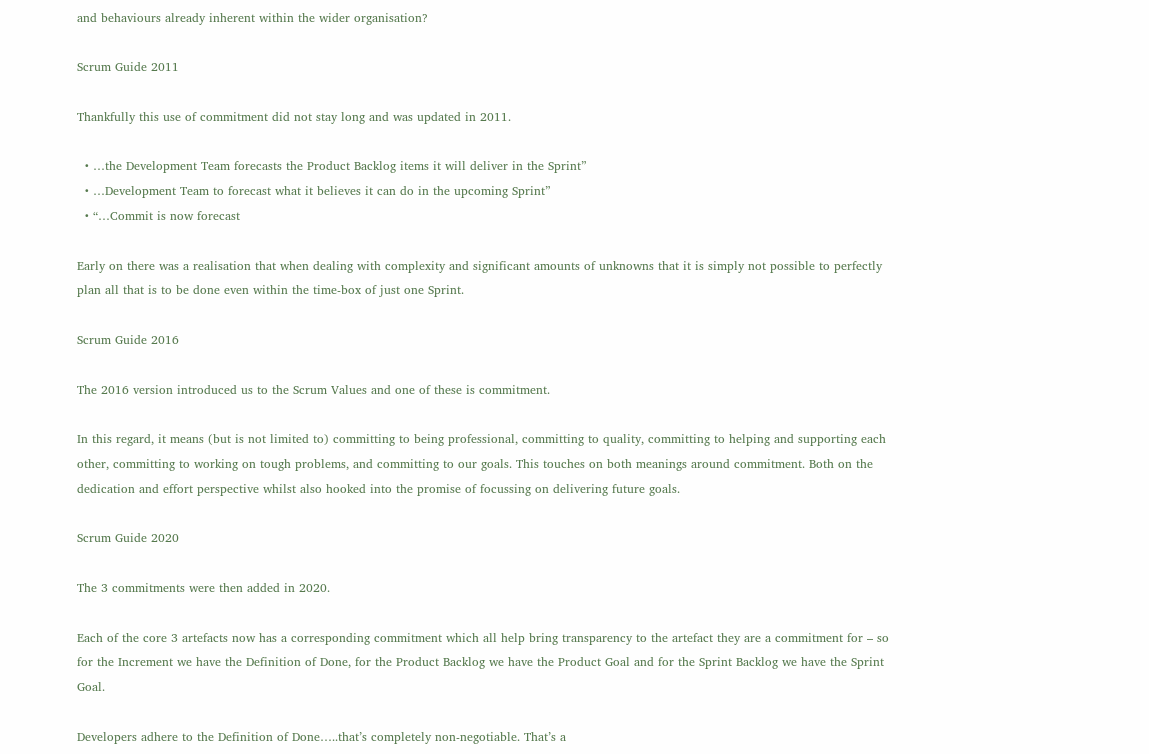and behaviours already inherent within the wider organisation?

Scrum Guide 2011

Thankfully this use of commitment did not stay long and was updated in 2011.

  • …the Development Team forecasts the Product Backlog items it will deliver in the Sprint”
  • …Development Team to forecast what it believes it can do in the upcoming Sprint”
  • “…Commit is now forecast

Early on there was a realisation that when dealing with complexity and significant amounts of unknowns that it is simply not possible to perfectly plan all that is to be done even within the time-box of just one Sprint.

Scrum Guide 2016

The 2016 version introduced us to the Scrum Values and one of these is commitment.

In this regard, it means (but is not limited to) committing to being professional, committing to quality, committing to helping and supporting each other, committing to working on tough problems, and committing to our goals. This touches on both meanings around commitment. Both on the dedication and effort perspective whilst also hooked into the promise of focussing on delivering future goals.

Scrum Guide 2020

The 3 commitments were then added in 2020.

Each of the core 3 artefacts now has a corresponding commitment which all help bring transparency to the artefact they are a commitment for – so for the Increment we have the Definition of Done, for the Product Backlog we have the Product Goal and for the Sprint Backlog we have the Sprint Goal.

Developers adhere to the Definition of Done…..that’s completely non-negotiable. That’s a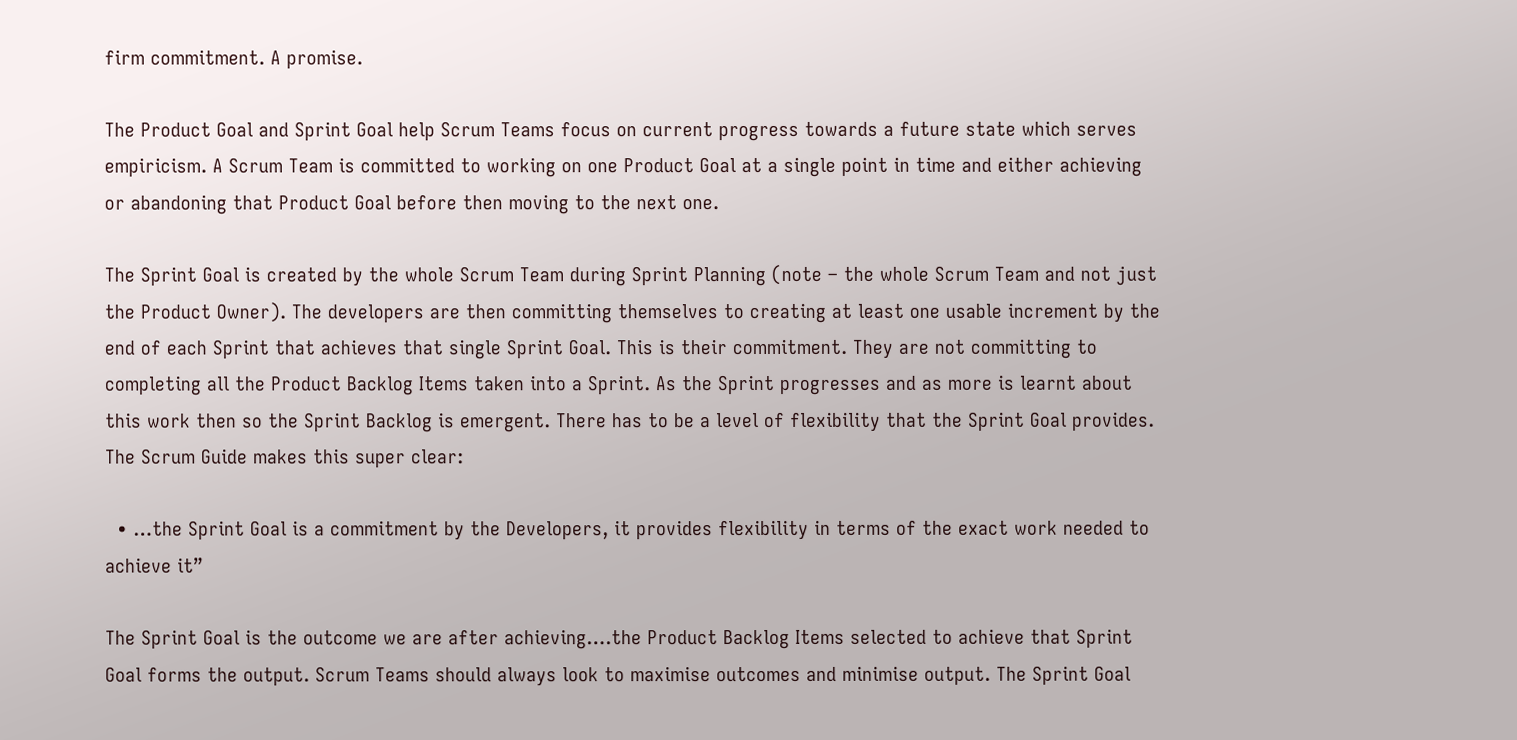firm commitment. A promise.

The Product Goal and Sprint Goal help Scrum Teams focus on current progress towards a future state which serves empiricism. A Scrum Team is committed to working on one Product Goal at a single point in time and either achieving or abandoning that Product Goal before then moving to the next one.

The Sprint Goal is created by the whole Scrum Team during Sprint Planning (note – the whole Scrum Team and not just the Product Owner). The developers are then committing themselves to creating at least one usable increment by the end of each Sprint that achieves that single Sprint Goal. This is their commitment. They are not committing to completing all the Product Backlog Items taken into a Sprint. As the Sprint progresses and as more is learnt about this work then so the Sprint Backlog is emergent. There has to be a level of flexibility that the Sprint Goal provides. The Scrum Guide makes this super clear:

  • …the Sprint Goal is a commitment by the Developers, it provides flexibility in terms of the exact work needed to achieve it”

The Sprint Goal is the outcome we are after achieving….the Product Backlog Items selected to achieve that Sprint Goal forms the output. Scrum Teams should always look to maximise outcomes and minimise output. The Sprint Goal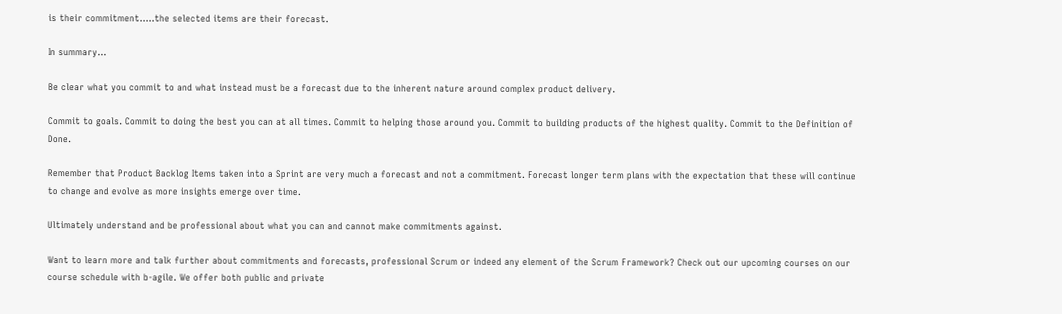is their commitment…..the selected items are their forecast.

In summary…

Be clear what you commit to and what instead must be a forecast due to the inherent nature around complex product delivery.

Commit to goals. Commit to doing the best you can at all times. Commit to helping those around you. Commit to building products of the highest quality. Commit to the Definition of Done.

Remember that Product Backlog Items taken into a Sprint are very much a forecast and not a commitment. Forecast longer term plans with the expectation that these will continue to change and evolve as more insights emerge over time.

Ultimately understand and be professional about what you can and cannot make commitments against.

Want to learn more and talk further about commitments and forecasts, professional Scrum or indeed any element of the Scrum Framework? Check out our upcoming courses on our course schedule with b-agile. We offer both public and private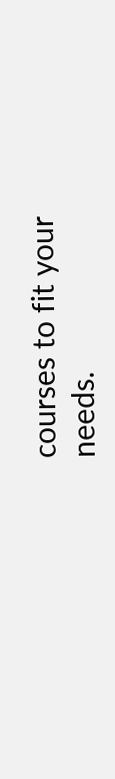courses to fit your needs.